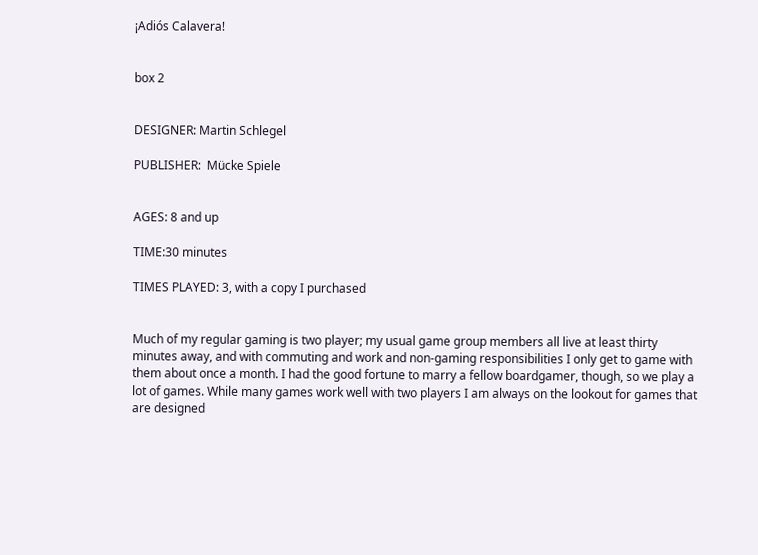¡Adiós Calavera!


box 2


DESIGNER: Martin Schlegel

PUBLISHER:  Mücke Spiele


AGES: 8 and up

TIME:30 minutes

TIMES PLAYED: 3, with a copy I purchased


Much of my regular gaming is two player; my usual game group members all live at least thirty minutes away, and with commuting and work and non-gaming responsibilities I only get to game with them about once a month. I had the good fortune to marry a fellow boardgamer, though, so we play a lot of games. While many games work well with two players I am always on the lookout for games that are designed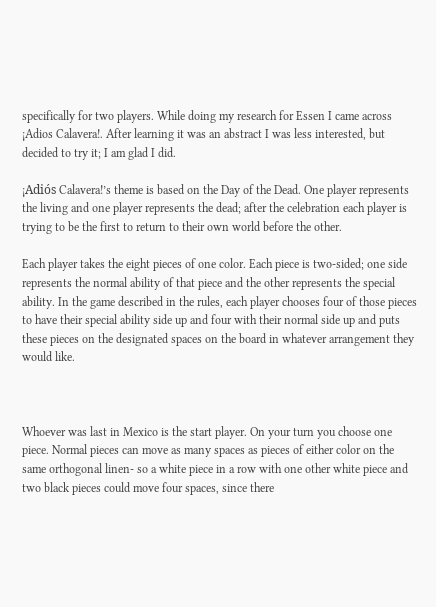specifically for two players. While doing my research for Essen I came across ¡Adios Calavera!. After learning it was an abstract I was less interested, but decided to try it; I am glad I did.

¡Adiós Calavera!’s theme is based on the Day of the Dead. One player represents the living and one player represents the dead; after the celebration each player is trying to be the first to return to their own world before the other.

Each player takes the eight pieces of one color. Each piece is two-sided; one side represents the normal ability of that piece and the other represents the special ability. In the game described in the rules, each player chooses four of those pieces to have their special ability side up and four with their normal side up and puts these pieces on the designated spaces on the board in whatever arrangement they would like.



Whoever was last in Mexico is the start player. On your turn you choose one piece. Normal pieces can move as many spaces as pieces of either color on the same orthogonal linen- so a white piece in a row with one other white piece and two black pieces could move four spaces, since there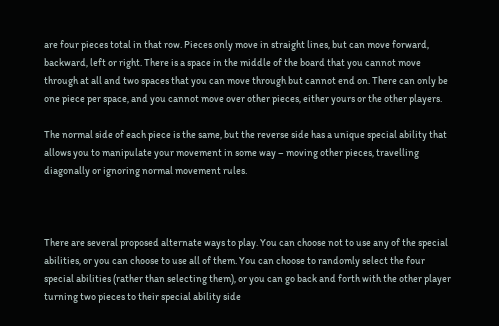are four pieces total in that row. Pieces only move in straight lines, but can move forward, backward, left or right. There is a space in the middle of the board that you cannot move through at all and two spaces that you can move through but cannot end on. There can only be one piece per space, and you cannot move over other pieces, either yours or the other players.

The normal side of each piece is the same, but the reverse side has a unique special ability that allows you to manipulate your movement in some way – moving other pieces, travelling diagonally or ignoring normal movement rules.



There are several proposed alternate ways to play. You can choose not to use any of the special abilities, or you can choose to use all of them. You can choose to randomly select the four special abilities (rather than selecting them), or you can go back and forth with the other player turning two pieces to their special ability side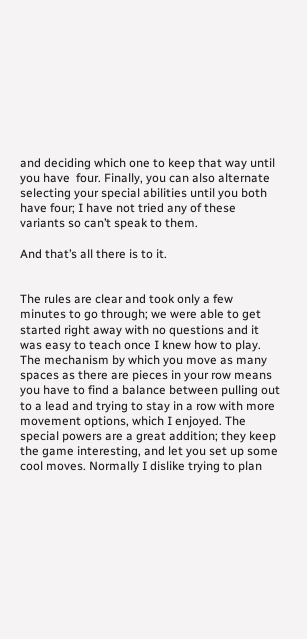and deciding which one to keep that way until you have  four. Finally, you can also alternate selecting your special abilities until you both have four; I have not tried any of these variants so can’t speak to them.

And that’s all there is to it.


The rules are clear and took only a few minutes to go through; we were able to get started right away with no questions and it was easy to teach once I knew how to play. The mechanism by which you move as many spaces as there are pieces in your row means you have to find a balance between pulling out to a lead and trying to stay in a row with more movement options, which I enjoyed. The special powers are a great addition; they keep the game interesting, and let you set up some cool moves. Normally I dislike trying to plan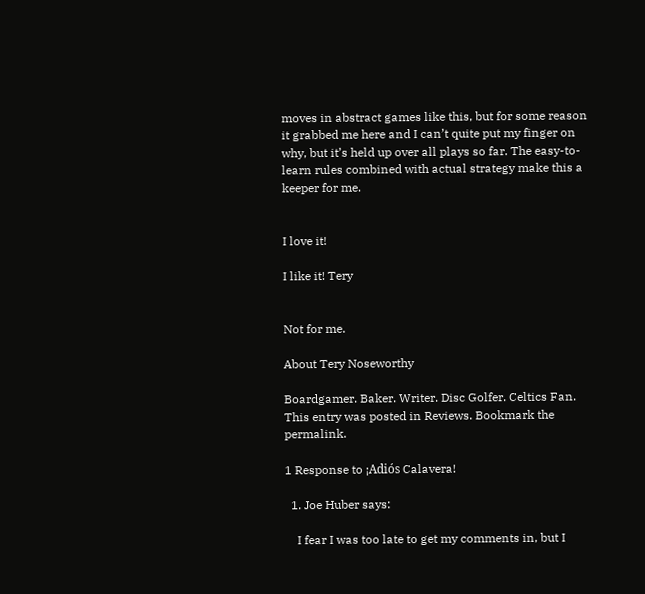moves in abstract games like this, but for some reason it grabbed me here and I can’t quite put my finger on why, but it’s held up over all plays so far. The easy-to-learn rules combined with actual strategy make this a keeper for me.


I love it!

I like it! Tery


Not for me.

About Tery Noseworthy

Boardgamer. Baker. Writer. Disc Golfer. Celtics Fan.
This entry was posted in Reviews. Bookmark the permalink.

1 Response to ¡Adiós Calavera!

  1. Joe Huber says:

    I fear I was too late to get my comments in, but I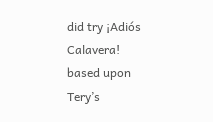did try ¡Adiós Calavera! based upon Tery’s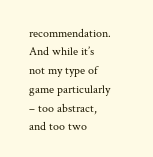recommendation. And while it’s not my type of game particularly – too abstract, and too two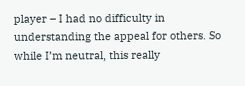player – I had no difficulty in understanding the appeal for others. So while I’m neutral, this really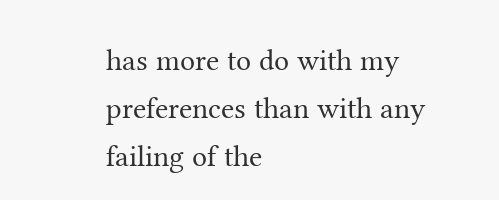has more to do with my preferences than with any failing of the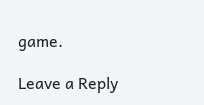game.

Leave a Reply